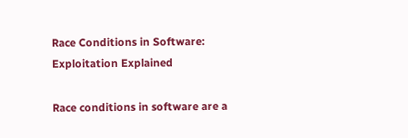Race Conditions in Software: Exploitation Explained

Race conditions in software are a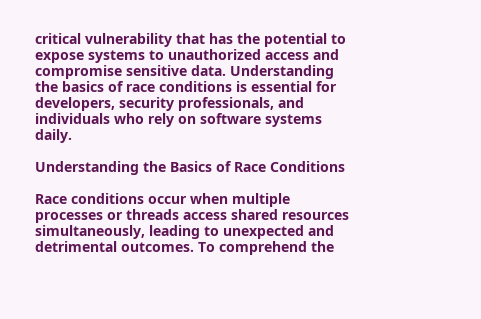critical vulnerability that has the potential to expose systems to unauthorized access and compromise sensitive data. Understanding the basics of race conditions is essential for developers, security professionals, and individuals who rely on software systems daily.

Understanding the Basics of Race Conditions

Race conditions occur when multiple processes or threads access shared resources simultaneously, leading to unexpected and detrimental outcomes. To comprehend the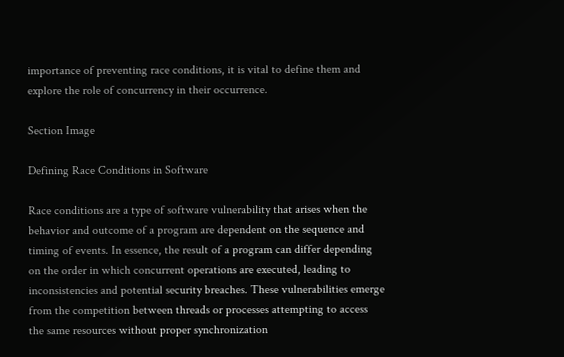importance of preventing race conditions, it is vital to define them and explore the role of concurrency in their occurrence.

Section Image

Defining Race Conditions in Software

Race conditions are a type of software vulnerability that arises when the behavior and outcome of a program are dependent on the sequence and timing of events. In essence, the result of a program can differ depending on the order in which concurrent operations are executed, leading to inconsistencies and potential security breaches. These vulnerabilities emerge from the competition between threads or processes attempting to access the same resources without proper synchronization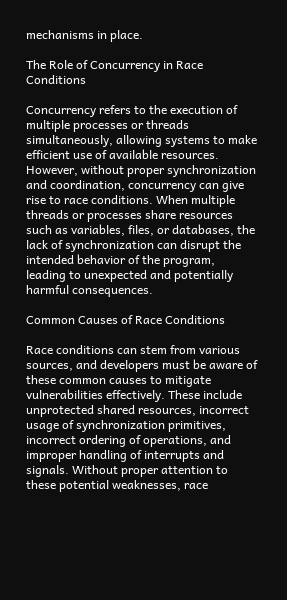mechanisms in place.

The Role of Concurrency in Race Conditions

Concurrency refers to the execution of multiple processes or threads simultaneously, allowing systems to make efficient use of available resources. However, without proper synchronization and coordination, concurrency can give rise to race conditions. When multiple threads or processes share resources such as variables, files, or databases, the lack of synchronization can disrupt the intended behavior of the program, leading to unexpected and potentially harmful consequences.

Common Causes of Race Conditions

Race conditions can stem from various sources, and developers must be aware of these common causes to mitigate vulnerabilities effectively. These include unprotected shared resources, incorrect usage of synchronization primitives, incorrect ordering of operations, and improper handling of interrupts and signals. Without proper attention to these potential weaknesses, race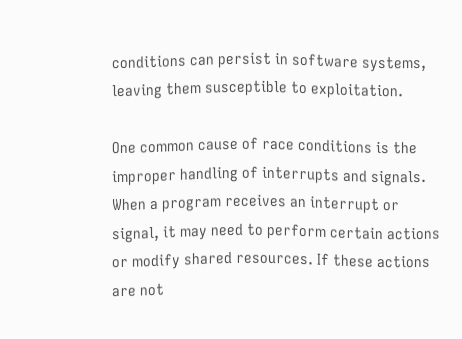conditions can persist in software systems, leaving them susceptible to exploitation.

One common cause of race conditions is the improper handling of interrupts and signals. When a program receives an interrupt or signal, it may need to perform certain actions or modify shared resources. If these actions are not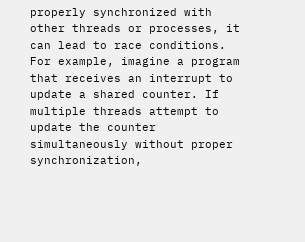properly synchronized with other threads or processes, it can lead to race conditions. For example, imagine a program that receives an interrupt to update a shared counter. If multiple threads attempt to update the counter simultaneously without proper synchronization,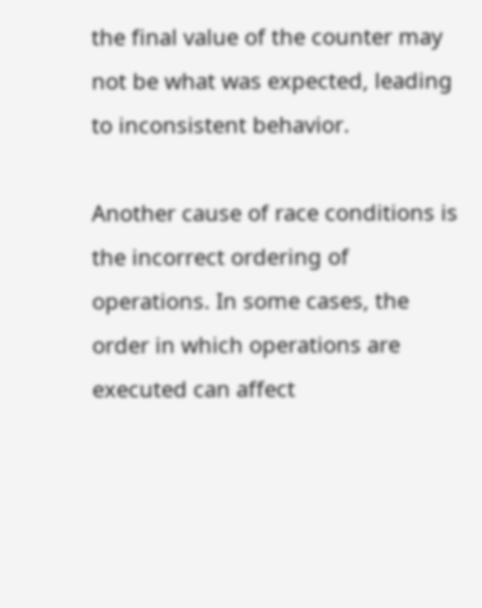the final value of the counter may not be what was expected, leading to inconsistent behavior.

Another cause of race conditions is the incorrect ordering of operations. In some cases, the order in which operations are executed can affect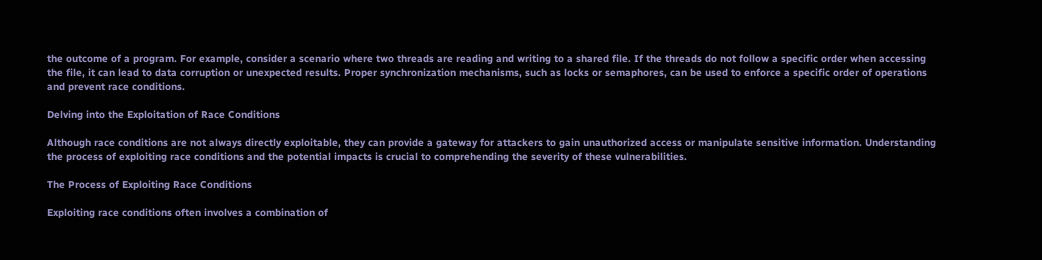the outcome of a program. For example, consider a scenario where two threads are reading and writing to a shared file. If the threads do not follow a specific order when accessing the file, it can lead to data corruption or unexpected results. Proper synchronization mechanisms, such as locks or semaphores, can be used to enforce a specific order of operations and prevent race conditions.

Delving into the Exploitation of Race Conditions

Although race conditions are not always directly exploitable, they can provide a gateway for attackers to gain unauthorized access or manipulate sensitive information. Understanding the process of exploiting race conditions and the potential impacts is crucial to comprehending the severity of these vulnerabilities.

The Process of Exploiting Race Conditions

Exploiting race conditions often involves a combination of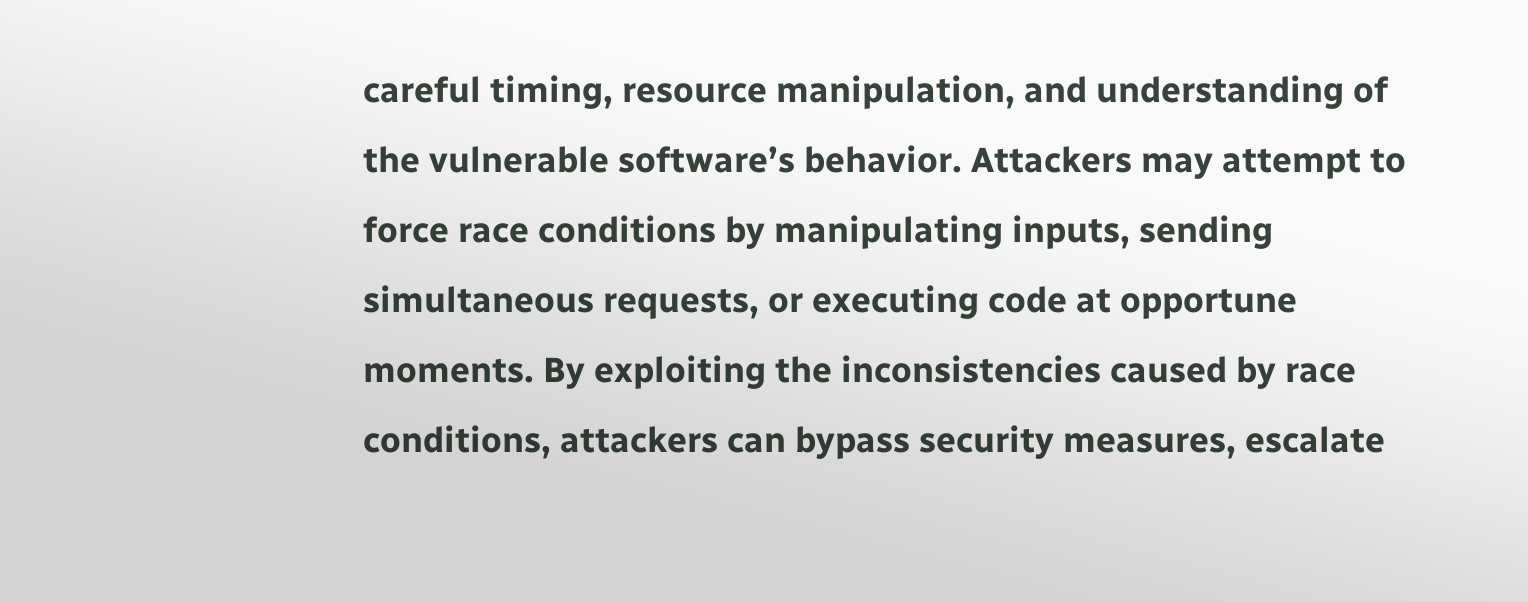careful timing, resource manipulation, and understanding of the vulnerable software’s behavior. Attackers may attempt to force race conditions by manipulating inputs, sending simultaneous requests, or executing code at opportune moments. By exploiting the inconsistencies caused by race conditions, attackers can bypass security measures, escalate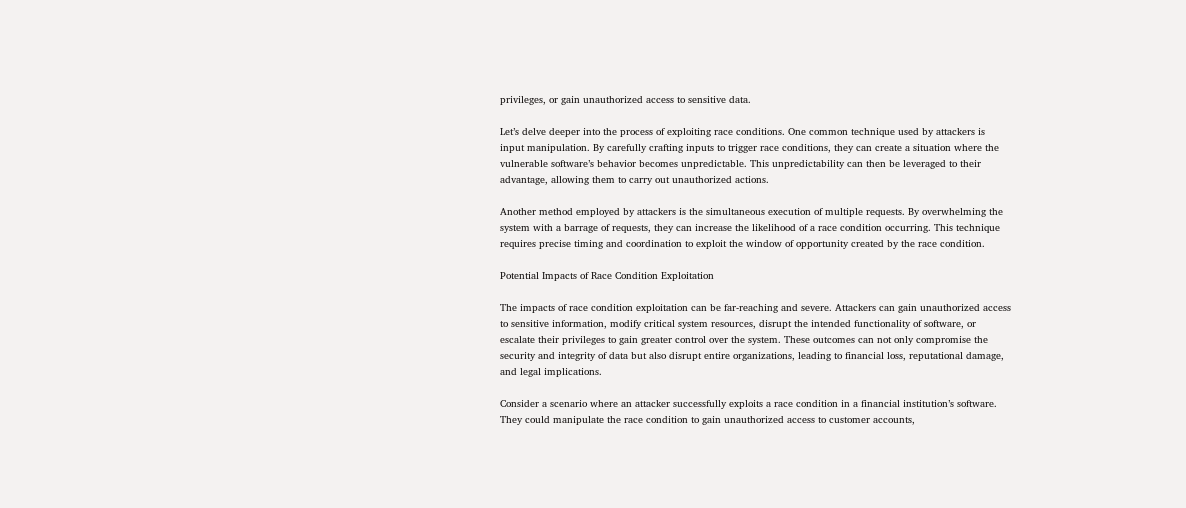privileges, or gain unauthorized access to sensitive data.

Let’s delve deeper into the process of exploiting race conditions. One common technique used by attackers is input manipulation. By carefully crafting inputs to trigger race conditions, they can create a situation where the vulnerable software’s behavior becomes unpredictable. This unpredictability can then be leveraged to their advantage, allowing them to carry out unauthorized actions.

Another method employed by attackers is the simultaneous execution of multiple requests. By overwhelming the system with a barrage of requests, they can increase the likelihood of a race condition occurring. This technique requires precise timing and coordination to exploit the window of opportunity created by the race condition.

Potential Impacts of Race Condition Exploitation

The impacts of race condition exploitation can be far-reaching and severe. Attackers can gain unauthorized access to sensitive information, modify critical system resources, disrupt the intended functionality of software, or escalate their privileges to gain greater control over the system. These outcomes can not only compromise the security and integrity of data but also disrupt entire organizations, leading to financial loss, reputational damage, and legal implications.

Consider a scenario where an attacker successfully exploits a race condition in a financial institution’s software. They could manipulate the race condition to gain unauthorized access to customer accounts,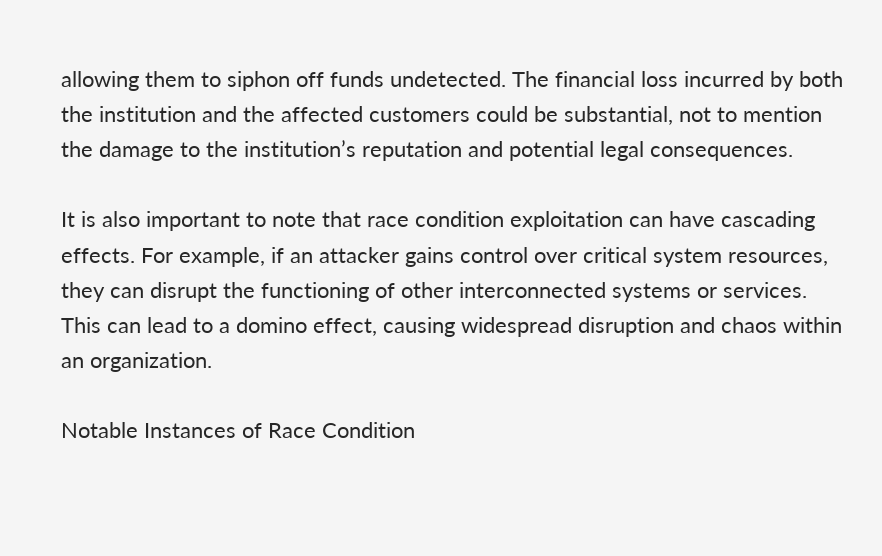allowing them to siphon off funds undetected. The financial loss incurred by both the institution and the affected customers could be substantial, not to mention the damage to the institution’s reputation and potential legal consequences.

It is also important to note that race condition exploitation can have cascading effects. For example, if an attacker gains control over critical system resources, they can disrupt the functioning of other interconnected systems or services. This can lead to a domino effect, causing widespread disruption and chaos within an organization.

Notable Instances of Race Condition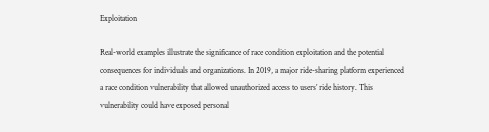Exploitation

Real-world examples illustrate the significance of race condition exploitation and the potential consequences for individuals and organizations. In 2019, a major ride-sharing platform experienced a race condition vulnerability that allowed unauthorized access to users’ ride history. This vulnerability could have exposed personal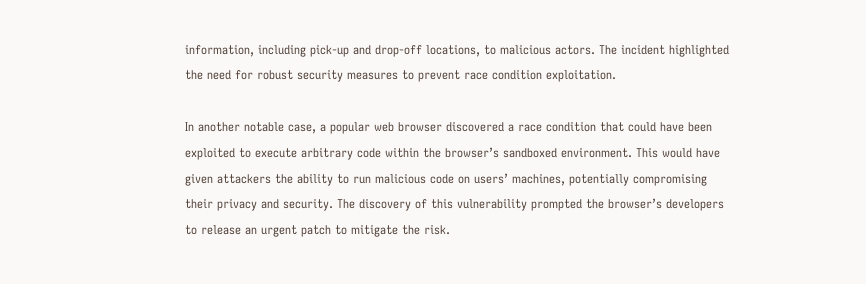information, including pick-up and drop-off locations, to malicious actors. The incident highlighted the need for robust security measures to prevent race condition exploitation.

In another notable case, a popular web browser discovered a race condition that could have been exploited to execute arbitrary code within the browser’s sandboxed environment. This would have given attackers the ability to run malicious code on users’ machines, potentially compromising their privacy and security. The discovery of this vulnerability prompted the browser’s developers to release an urgent patch to mitigate the risk.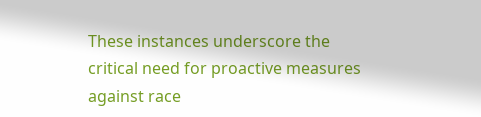These instances underscore the critical need for proactive measures against race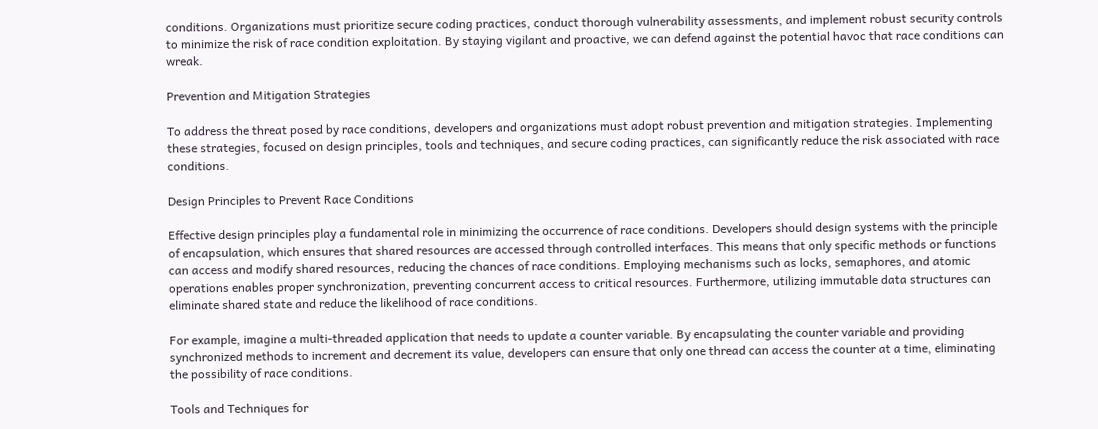conditions. Organizations must prioritize secure coding practices, conduct thorough vulnerability assessments, and implement robust security controls to minimize the risk of race condition exploitation. By staying vigilant and proactive, we can defend against the potential havoc that race conditions can wreak.

Prevention and Mitigation Strategies

To address the threat posed by race conditions, developers and organizations must adopt robust prevention and mitigation strategies. Implementing these strategies, focused on design principles, tools and techniques, and secure coding practices, can significantly reduce the risk associated with race conditions.

Design Principles to Prevent Race Conditions

Effective design principles play a fundamental role in minimizing the occurrence of race conditions. Developers should design systems with the principle of encapsulation, which ensures that shared resources are accessed through controlled interfaces. This means that only specific methods or functions can access and modify shared resources, reducing the chances of race conditions. Employing mechanisms such as locks, semaphores, and atomic operations enables proper synchronization, preventing concurrent access to critical resources. Furthermore, utilizing immutable data structures can eliminate shared state and reduce the likelihood of race conditions.

For example, imagine a multi-threaded application that needs to update a counter variable. By encapsulating the counter variable and providing synchronized methods to increment and decrement its value, developers can ensure that only one thread can access the counter at a time, eliminating the possibility of race conditions.

Tools and Techniques for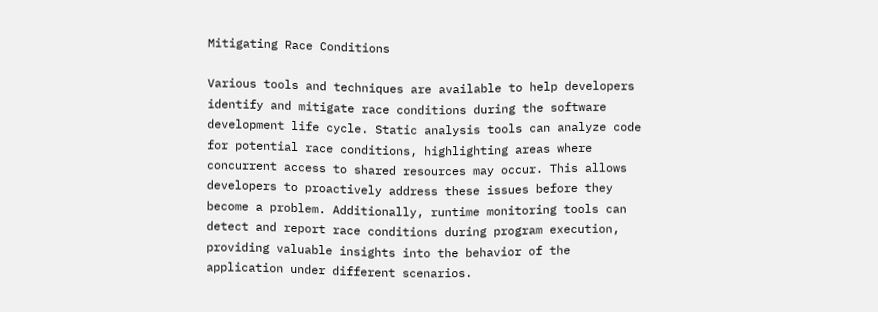Mitigating Race Conditions

Various tools and techniques are available to help developers identify and mitigate race conditions during the software development life cycle. Static analysis tools can analyze code for potential race conditions, highlighting areas where concurrent access to shared resources may occur. This allows developers to proactively address these issues before they become a problem. Additionally, runtime monitoring tools can detect and report race conditions during program execution, providing valuable insights into the behavior of the application under different scenarios.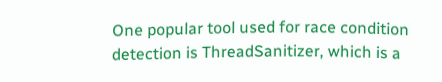One popular tool used for race condition detection is ThreadSanitizer, which is a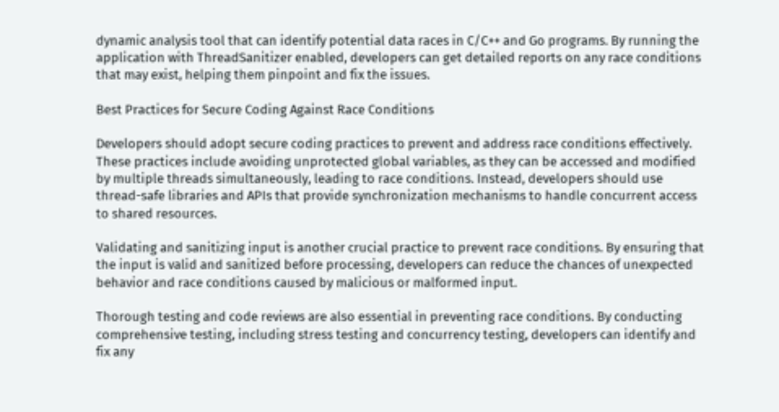dynamic analysis tool that can identify potential data races in C/C++ and Go programs. By running the application with ThreadSanitizer enabled, developers can get detailed reports on any race conditions that may exist, helping them pinpoint and fix the issues.

Best Practices for Secure Coding Against Race Conditions

Developers should adopt secure coding practices to prevent and address race conditions effectively. These practices include avoiding unprotected global variables, as they can be accessed and modified by multiple threads simultaneously, leading to race conditions. Instead, developers should use thread-safe libraries and APIs that provide synchronization mechanisms to handle concurrent access to shared resources.

Validating and sanitizing input is another crucial practice to prevent race conditions. By ensuring that the input is valid and sanitized before processing, developers can reduce the chances of unexpected behavior and race conditions caused by malicious or malformed input.

Thorough testing and code reviews are also essential in preventing race conditions. By conducting comprehensive testing, including stress testing and concurrency testing, developers can identify and fix any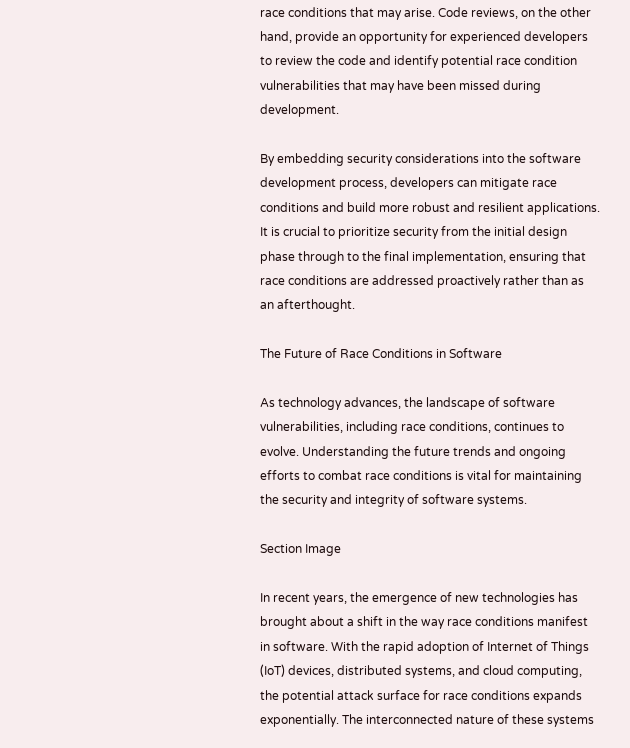race conditions that may arise. Code reviews, on the other hand, provide an opportunity for experienced developers to review the code and identify potential race condition vulnerabilities that may have been missed during development.

By embedding security considerations into the software development process, developers can mitigate race conditions and build more robust and resilient applications. It is crucial to prioritize security from the initial design phase through to the final implementation, ensuring that race conditions are addressed proactively rather than as an afterthought.

The Future of Race Conditions in Software

As technology advances, the landscape of software vulnerabilities, including race conditions, continues to evolve. Understanding the future trends and ongoing efforts to combat race conditions is vital for maintaining the security and integrity of software systems.

Section Image

In recent years, the emergence of new technologies has brought about a shift in the way race conditions manifest in software. With the rapid adoption of Internet of Things (IoT) devices, distributed systems, and cloud computing, the potential attack surface for race conditions expands exponentially. The interconnected nature of these systems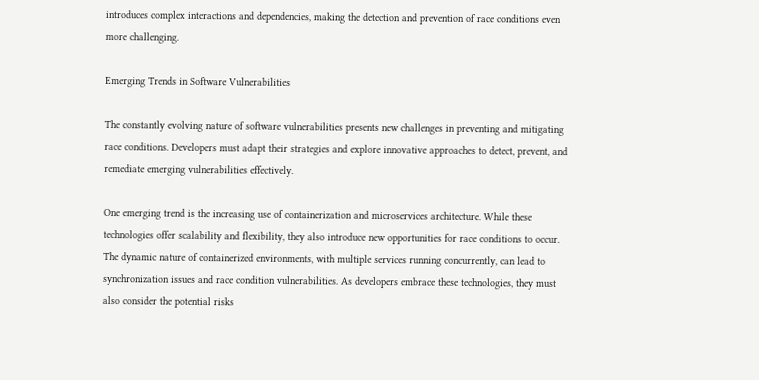introduces complex interactions and dependencies, making the detection and prevention of race conditions even more challenging.

Emerging Trends in Software Vulnerabilities

The constantly evolving nature of software vulnerabilities presents new challenges in preventing and mitigating race conditions. Developers must adapt their strategies and explore innovative approaches to detect, prevent, and remediate emerging vulnerabilities effectively.

One emerging trend is the increasing use of containerization and microservices architecture. While these technologies offer scalability and flexibility, they also introduce new opportunities for race conditions to occur. The dynamic nature of containerized environments, with multiple services running concurrently, can lead to synchronization issues and race condition vulnerabilities. As developers embrace these technologies, they must also consider the potential risks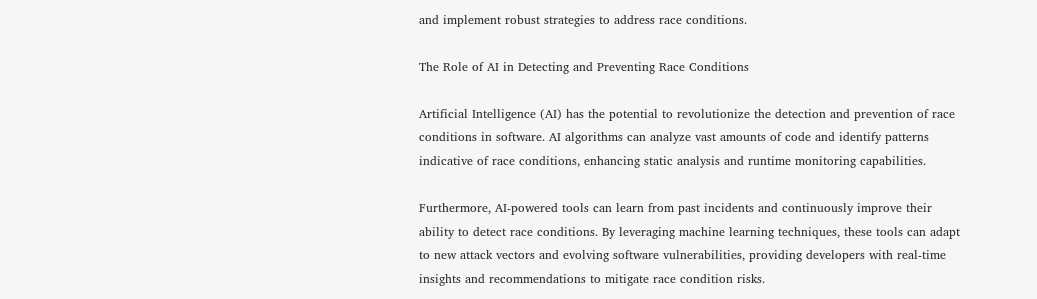and implement robust strategies to address race conditions.

The Role of AI in Detecting and Preventing Race Conditions

Artificial Intelligence (AI) has the potential to revolutionize the detection and prevention of race conditions in software. AI algorithms can analyze vast amounts of code and identify patterns indicative of race conditions, enhancing static analysis and runtime monitoring capabilities.

Furthermore, AI-powered tools can learn from past incidents and continuously improve their ability to detect race conditions. By leveraging machine learning techniques, these tools can adapt to new attack vectors and evolving software vulnerabilities, providing developers with real-time insights and recommendations to mitigate race condition risks.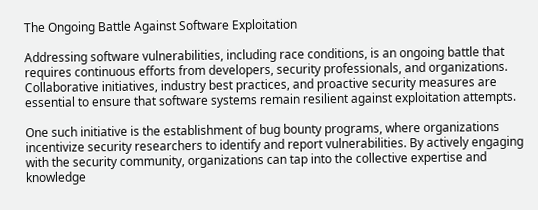The Ongoing Battle Against Software Exploitation

Addressing software vulnerabilities, including race conditions, is an ongoing battle that requires continuous efforts from developers, security professionals, and organizations. Collaborative initiatives, industry best practices, and proactive security measures are essential to ensure that software systems remain resilient against exploitation attempts.

One such initiative is the establishment of bug bounty programs, where organizations incentivize security researchers to identify and report vulnerabilities. By actively engaging with the security community, organizations can tap into the collective expertise and knowledge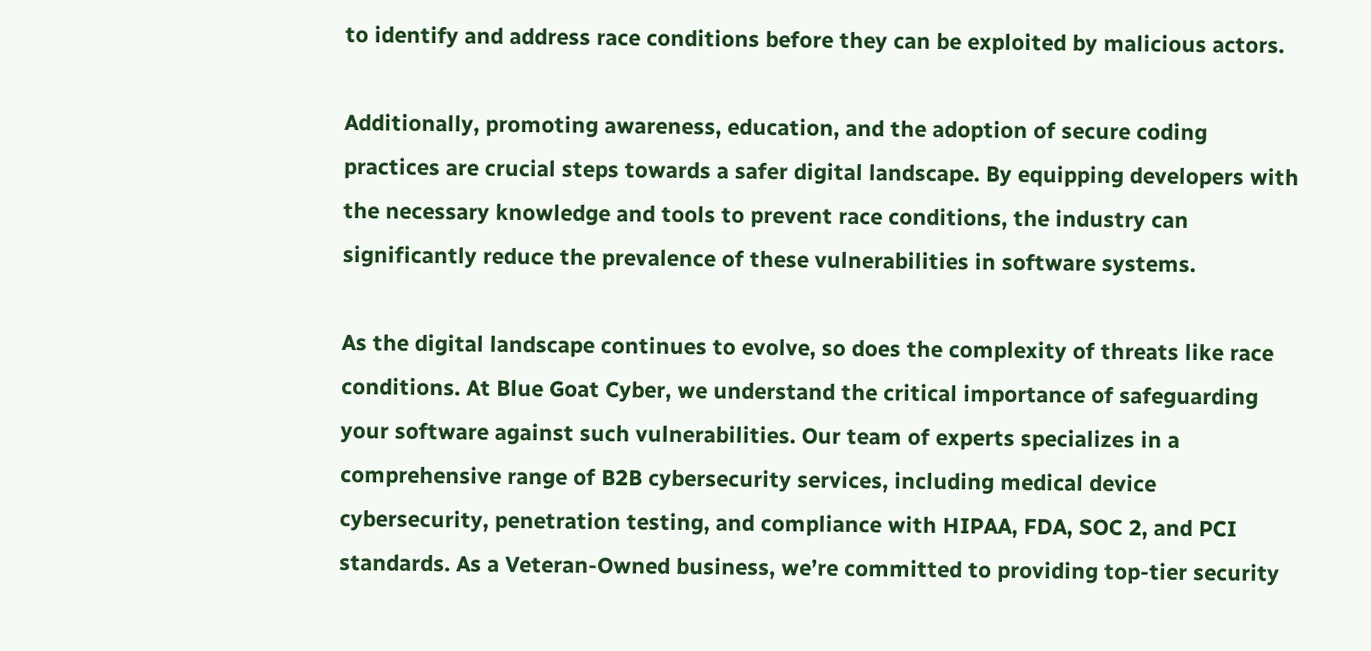to identify and address race conditions before they can be exploited by malicious actors.

Additionally, promoting awareness, education, and the adoption of secure coding practices are crucial steps towards a safer digital landscape. By equipping developers with the necessary knowledge and tools to prevent race conditions, the industry can significantly reduce the prevalence of these vulnerabilities in software systems.

As the digital landscape continues to evolve, so does the complexity of threats like race conditions. At Blue Goat Cyber, we understand the critical importance of safeguarding your software against such vulnerabilities. Our team of experts specializes in a comprehensive range of B2B cybersecurity services, including medical device cybersecurity, penetration testing, and compliance with HIPAA, FDA, SOC 2, and PCI standards. As a Veteran-Owned business, we’re committed to providing top-tier security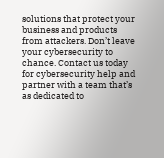solutions that protect your business and products from attackers. Don’t leave your cybersecurity to chance. Contact us today for cybersecurity help and partner with a team that’s as dedicated to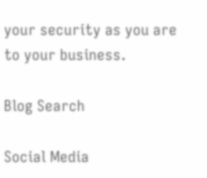your security as you are to your business.

Blog Search

Social Media